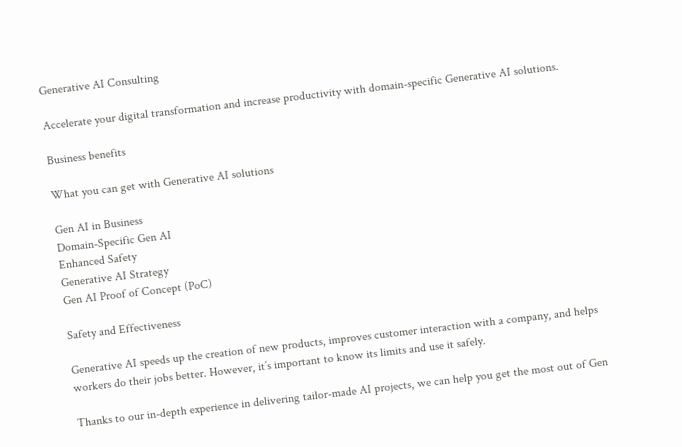Generative AI Consulting

Accelerate your digital transformation and increase productivity with domain-specific Generative AI solutions.

Business benefits

What you can get with Generative AI solutions

Gen AI in Business
Domain-Specific Gen AI
Enhanced Safety
Generative AI Strategy
Gen AI Proof of Concept (PoC)

Safety and Effectiveness

Generative AI speeds up the creation of new products, improves customer interaction with a company, and helps workers do their jobs better. However, it’s important to know its limits and use it safely.

Thanks to our in-depth experience in delivering tailor-made AI projects, we can help you get the most out of Gen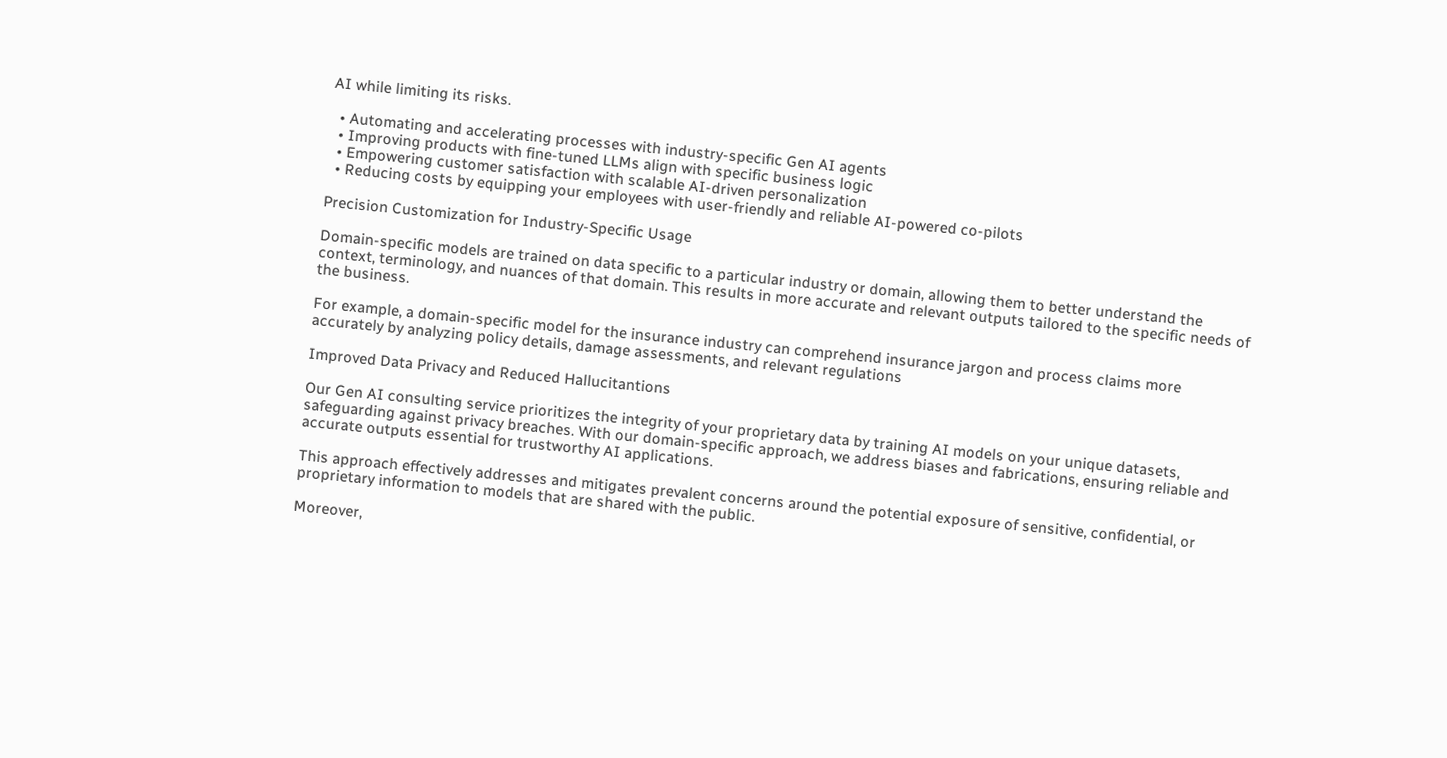AI while limiting its risks.

  • Automating and accelerating processes with industry-specific Gen AI agents
  • Improving products with fine-tuned LLMs align with specific business logic
  • Empowering customer satisfaction with scalable AI-driven personalization
  • Reducing costs by equipping your employees with user-friendly and reliable AI-powered co-pilots

Precision Customization for Industry-Specific Usage

Domain-specific models are trained on data specific to a particular industry or domain, allowing them to better understand the context, terminology, and nuances of that domain. This results in more accurate and relevant outputs tailored to the specific needs of the business.

For example, a domain-specific model for the insurance industry can comprehend insurance jargon and process claims more accurately by analyzing policy details, damage assessments, and relevant regulations

Improved Data Privacy and Reduced Hallucitantions

Our Gen AI consulting service prioritizes the integrity of your proprietary data by training AI models on your unique datasets, safeguarding against privacy breaches. With our domain-specific approach, we address biases and fabrications, ensuring reliable and accurate outputs essential for trustworthy AI applications.

This approach effectively addresses and mitigates prevalent concerns around the potential exposure of sensitive, confidential, or proprietary information to models that are shared with the public.

Moreover,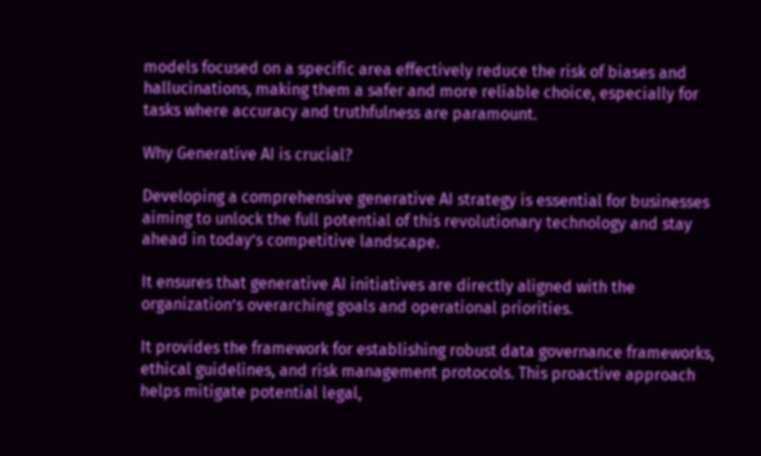models focused on a specific area effectively reduce the risk of biases and hallucinations, making them a safer and more reliable choice, especially for tasks where accuracy and truthfulness are paramount.

Why Generative AI is crucial?

Developing a comprehensive generative AI strategy is essential for businesses aiming to unlock the full potential of this revolutionary technology and stay ahead in today’s competitive landscape.

It ensures that generative AI initiatives are directly aligned with the organization’s overarching goals and operational priorities.

It provides the framework for establishing robust data governance frameworks, ethical guidelines, and risk management protocols. This proactive approach helps mitigate potential legal,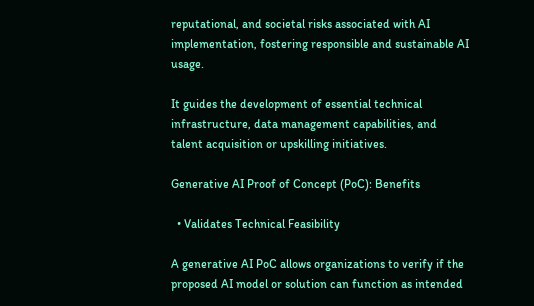reputational, and societal risks associated with AI implementation, fostering responsible and sustainable AI usage.

It guides the development of essential technical infrastructure, data management capabilities, and talent acquisition or upskilling initiatives.

Generative AI Proof of Concept (PoC): Benefits

  • Validates Technical Feasibility

A generative AI PoC allows organizations to verify if the proposed AI model or solution can function as intended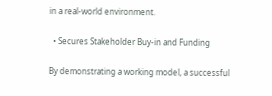in a real-world environment.

  • Secures Stakeholder Buy-in and Funding

By demonstrating a working model, a successful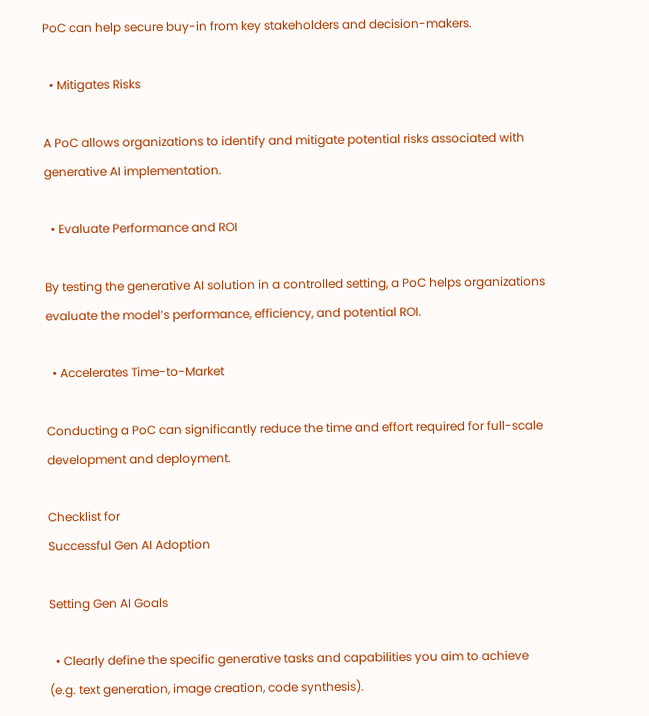PoC can help secure buy-in from key stakeholders and decision-makers.

  • Mitigates Risks

A PoC allows organizations to identify and mitigate potential risks associated with generative AI implementation.

  • Evaluate Performance and ROI

By testing the generative AI solution in a controlled setting, a PoC helps organizations evaluate the model’s performance, efficiency, and potential ROI.

  • Accelerates Time-to-Market

Conducting a PoC can significantly reduce the time and effort required for full-scale development and deployment.

Checklist for
Successful Gen AI Adoption

Setting Gen AI Goals

  • Clearly define the specific generative tasks and capabilities you aim to achieve (e.g. text generation, image creation, code synthesis).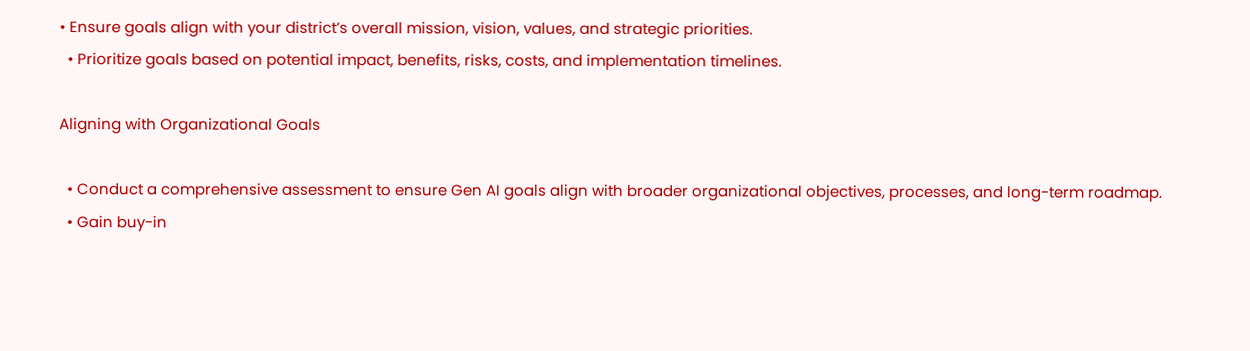• Ensure goals align with your district’s overall mission, vision, values, and strategic priorities.
  • Prioritize goals based on potential impact, benefits, risks, costs, and implementation timelines.

Aligning with Organizational Goals

  • Conduct a comprehensive assessment to ensure Gen AI goals align with broader organizational objectives, processes, and long-term roadmap.
  • Gain buy-in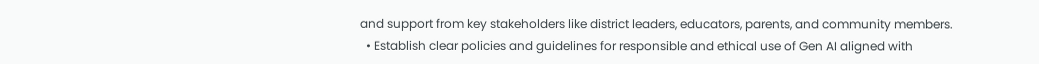and support from key stakeholders like district leaders, educators, parents, and community members.
  • Establish clear policies and guidelines for responsible and ethical use of Gen AI aligned with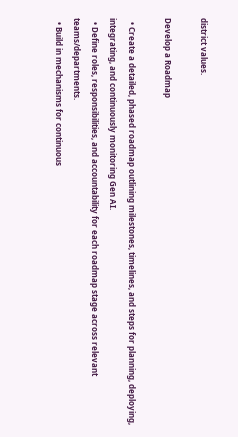district values.

Develop a Roadmap

  • Create a detailed, phased roadmap outlining milestones, timelines, and steps for planning, deploying, integrating, and continuously monitoring Gen AI.
  • Define roles, responsibilities, and accountability for each roadmap stage across relevant teams/departments.
  • Build in mechanisms for continuous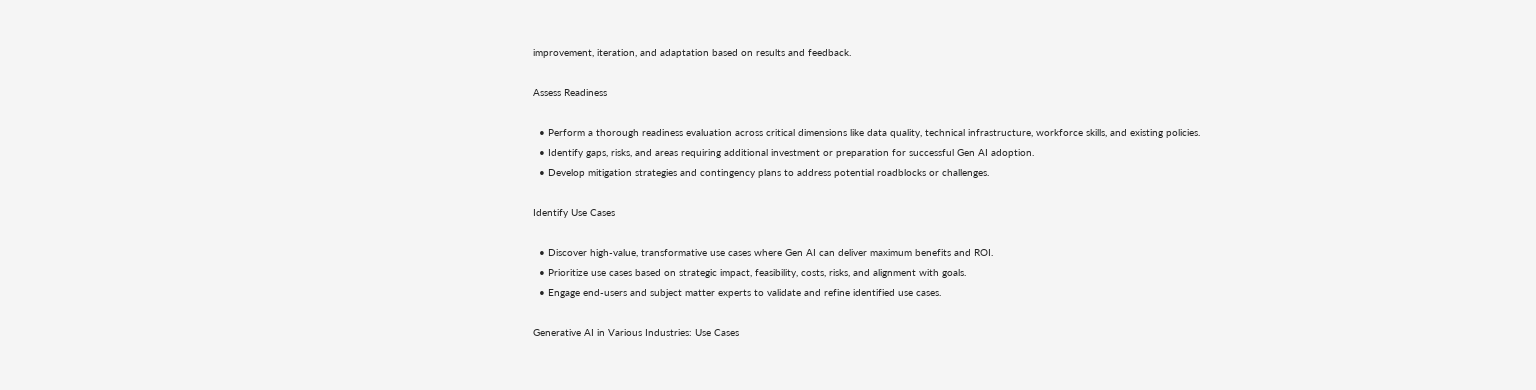improvement, iteration, and adaptation based on results and feedback.

Assess Readiness

  • Perform a thorough readiness evaluation across critical dimensions like data quality, technical infrastructure, workforce skills, and existing policies.
  • Identify gaps, risks, and areas requiring additional investment or preparation for successful Gen AI adoption.
  • Develop mitigation strategies and contingency plans to address potential roadblocks or challenges.

Identify Use Cases

  • Discover high-value, transformative use cases where Gen AI can deliver maximum benefits and ROI.
  • Prioritize use cases based on strategic impact, feasibility, costs, risks, and alignment with goals.
  • Engage end-users and subject matter experts to validate and refine identified use cases.

Generative AI in Various Industries: Use Cases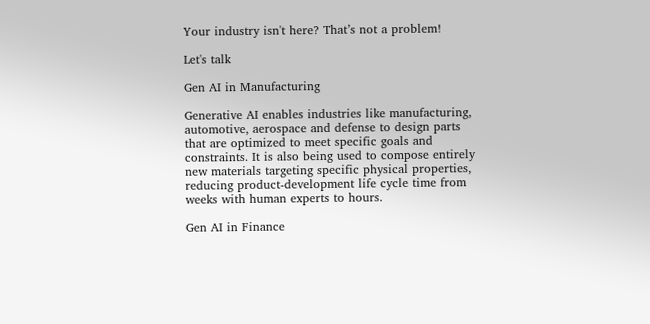Your industry isn't here? That’s not a problem!

Let's talk

Gen AI in Manufacturing

Generative AI enables industries like manufacturing, automotive, aerospace and defense to design parts that are optimized to meet specific goals and constraints. It is also being used to compose entirely new materials targeting specific physical properties, reducing product-development life cycle time from weeks with human experts to hours.

Gen AI in Finance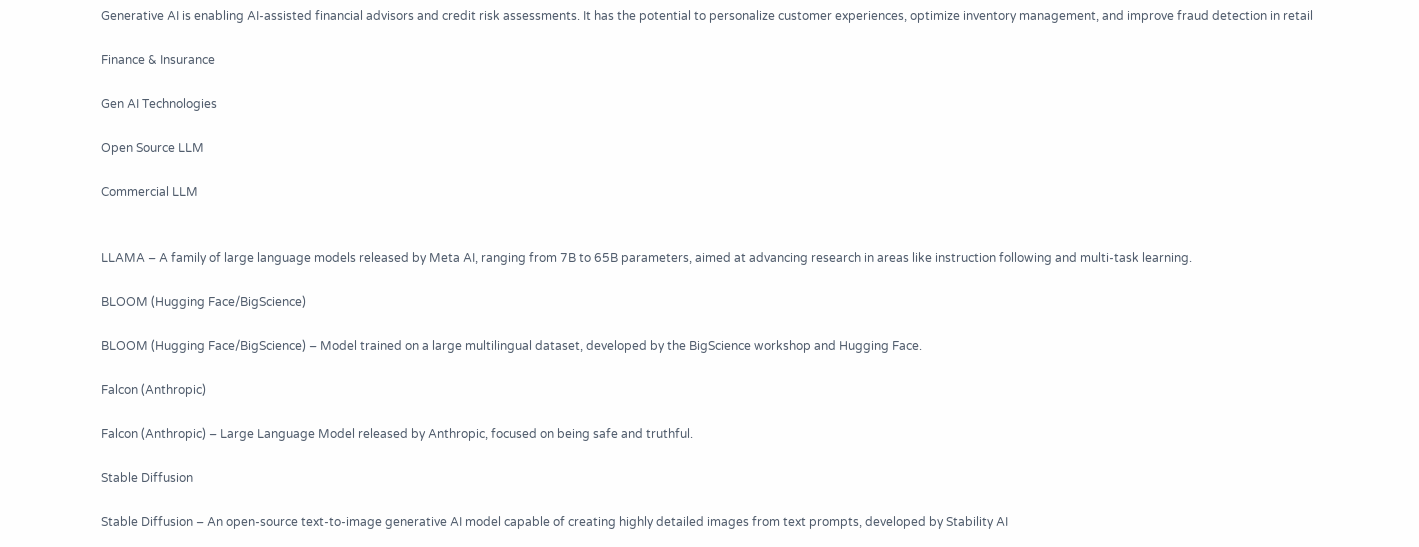Generative AI is enabling AI-assisted financial advisors and credit risk assessments. It has the potential to personalize customer experiences, optimize inventory management, and improve fraud detection in retail

Finance & Insurance

Gen AI Technologies

Open Source LLM

Commercial LLM


LLAMA – A family of large language models released by Meta AI, ranging from 7B to 65B parameters, aimed at advancing research in areas like instruction following and multi-task learning.

BLOOM (Hugging Face/BigScience)

BLOOM (Hugging Face/BigScience) – Model trained on a large multilingual dataset, developed by the BigScience workshop and Hugging Face.

Falcon (Anthropic)

Falcon (Anthropic) – Large Language Model released by Anthropic, focused on being safe and truthful.

Stable Diffusion

Stable Diffusion – An open-source text-to-image generative AI model capable of creating highly detailed images from text prompts, developed by Stability AI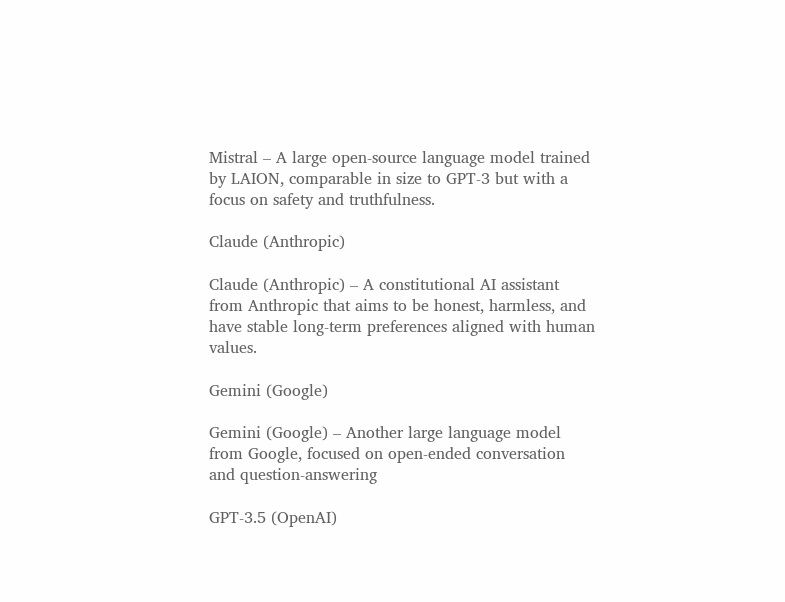Mistral – A large open-source language model trained by LAION, comparable in size to GPT-3 but with a focus on safety and truthfulness.

Claude (Anthropic)

Claude (Anthropic) – A constitutional AI assistant from Anthropic that aims to be honest, harmless, and have stable long-term preferences aligned with human values.

Gemini (Google)

Gemini (Google) – Another large language model from Google, focused on open-ended conversation and question-answering

GPT-3.5 (OpenAI)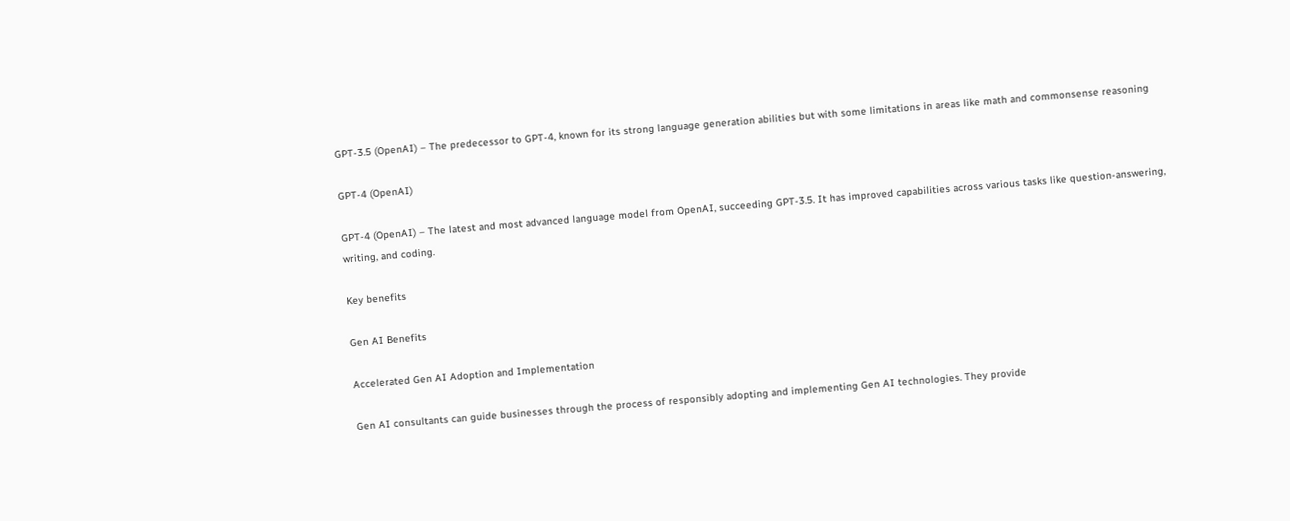GPT-3.5 (OpenAI) – The predecessor to GPT-4, known for its strong language generation abilities but with some limitations in areas like math and commonsense reasoning

GPT-4 (OpenAI)

GPT-4 (OpenAI) – The latest and most advanced language model from OpenAI, succeeding GPT-3.5. It has improved capabilities across various tasks like question-answering, writing, and coding.

Key benefits

Gen AI Benefits

Accelerated Gen AI Adoption and Implementation

Gen AI consultants can guide businesses through the process of responsibly adopting and implementing Gen AI technologies. They provide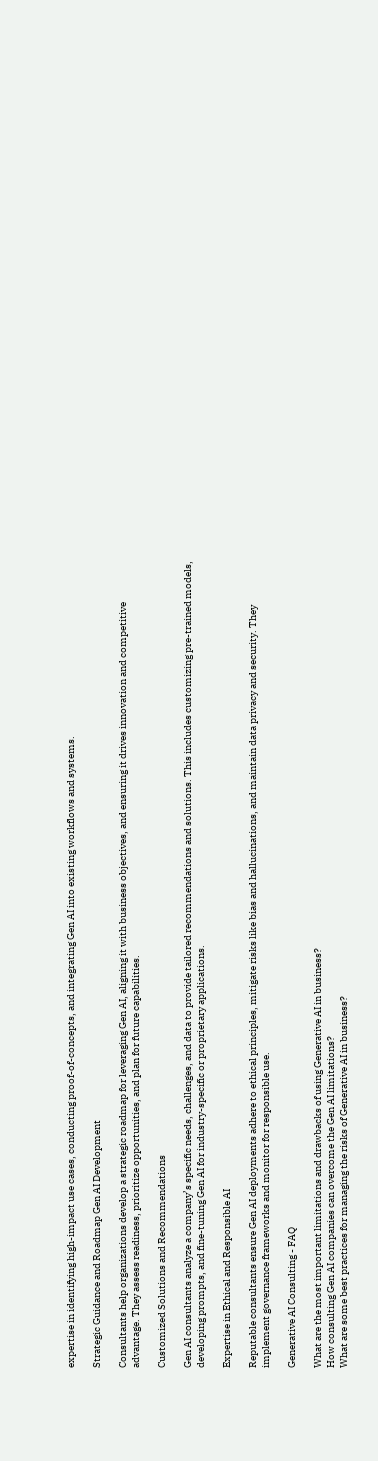expertise in identifying high-impact use cases, conducting proof-of-concepts, and integrating Gen AI into existing workflows and systems.

Strategic Guidance and Roadmap Gen AI Development

Consultants help organizations develop a strategic roadmap for leveraging Gen AI, aligning it with business objectives, and ensuring it drives innovation and competitive advantage. They assess readiness, prioritize opportunities, and plan for future capabilities.

Customized Solutions and Recommendations

Gen AI consultants analyze a company’s specific needs, challenges, and data to provide tailored recommendations and solutions. This includes customizing pre-trained models, developing prompts, and fine-tuning Gen AI for industry-specific or proprietary applications.

Expertise in Ethical and Responsible AI

Reputable consultants ensure Gen AI deployments adhere to ethical principles, mitigate risks like bias and hallucinations, and maintain data privacy and security. They implement governance frameworks and monitor for responsible use.

Generative AI Consulting - FAQ

What are the most important limitations and drawbacks of using Generative AI in business?
How consulting Gen AI companies can overcome the Gen AI limitations?
What are some best practices for managing the risks of Generative AI in business?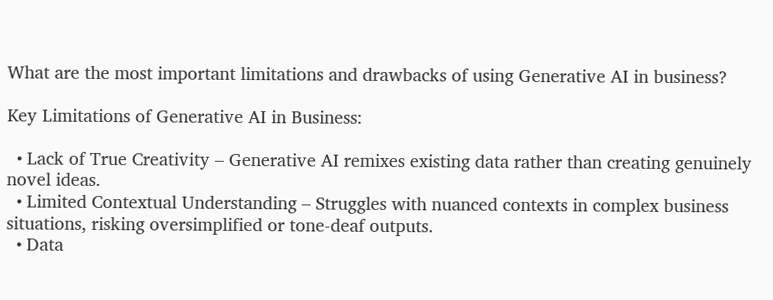What are the most important limitations and drawbacks of using Generative AI in business?

Key Limitations of Generative AI in Business:

  • Lack of True Creativity – Generative AI remixes existing data rather than creating genuinely novel ideas.
  • Limited Contextual Understanding – Struggles with nuanced contexts in complex business situations, risking oversimplified or tone-deaf outputs.
  • Data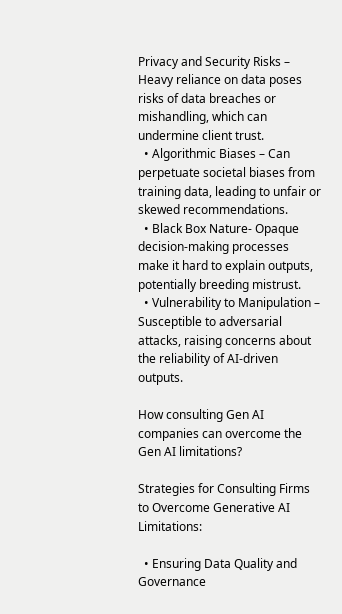Privacy and Security Risks – Heavy reliance on data poses risks of data breaches or mishandling, which can undermine client trust.
  • Algorithmic Biases – Can perpetuate societal biases from training data, leading to unfair or skewed recommendations.
  • Black Box Nature- Opaque decision-making processes make it hard to explain outputs, potentially breeding mistrust.
  • Vulnerability to Manipulation – Susceptible to adversarial attacks, raising concerns about the reliability of AI-driven outputs.

How consulting Gen AI companies can overcome the Gen AI limitations?

Strategies for Consulting Firms to Overcome Generative AI Limitations:

  • Ensuring Data Quality and Governance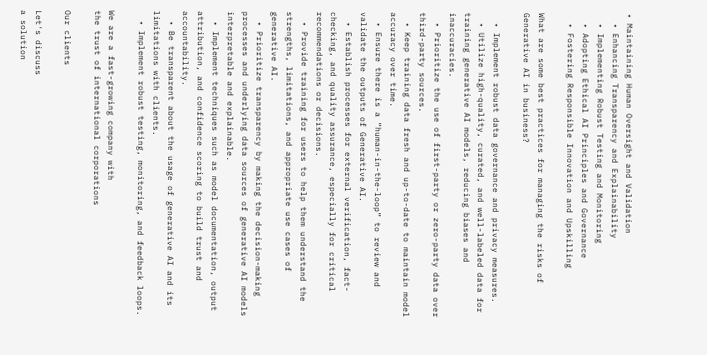• Maintaining Human Oversight and Validation
  • Enhancing Transparency and Explainability
  • Implementing Robust Testing and Monitoring
  • Adopting Ethical AI Principles and Governance
  • Fostering Responsible Innovation and Upskilling

What are some best practices for managing the risks of Generative AI in business?

  • Implement robust data governance and privacy measures.
  • Utilize high-quality, curated, and well-labeled data for training generative AI models, reducing biases and inaccuracies.
  • Prioritize the use of first-party or zero-party data over third-party sources.
  • Keep training data fresh and up-to-date to maintain model accuracy over time.
  • Ensure there is a “human-in-the-loop” to review and validate the outputs of Generative AI.
  • Establish processes for external verification, fact-checking, and quality assurance, especially for critical recommendations or decisions.
  • Provide training for users to help them understand the strengths, limitations, and appropriate use cases of generative AI.
  • Prioritize transparency by making the decision-making processes and underlying data sources of generative AI models interpretable and explainable.
  • Implement techniques such as model documentation, output attribution, and confidence scoring to build trust and accountability.
  • Be transparent about the usage of generative AI and its limitations with clients.
  • Implement robust testing, monitoring, and feedback loops.

We are a fast-growing company with
the trust of international corporations

Our clients

Let's discuss
a solution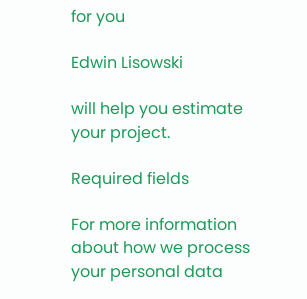for you

Edwin Lisowski

will help you estimate
your project.

Required fields

For more information about how we process your personal data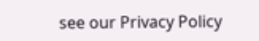see our Privacy Policy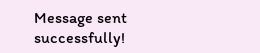Message sent successfully!